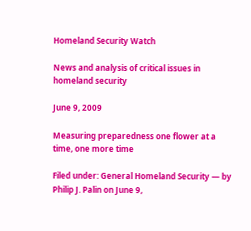Homeland Security Watch

News and analysis of critical issues in homeland security

June 9, 2009

Measuring preparedness one flower at a time, one more time

Filed under: General Homeland Security — by Philip J. Palin on June 9,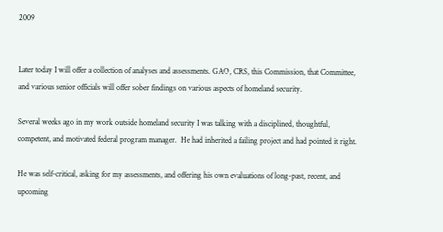2009


Later today I will offer a collection of analyses and assessments. GAO, CRS, this Commission, that Committee, and various senior officials will offer sober findings on various aspects of homeland security.

Several weeks ago in my work outside homeland security I was talking with a disciplined, thoughtful, competent, and motivated federal program manager.  He had inherited a failing project and had pointed it right.

He was self-critical, asking for my assessments, and offering his own evaluations of long-past, recent, and upcoming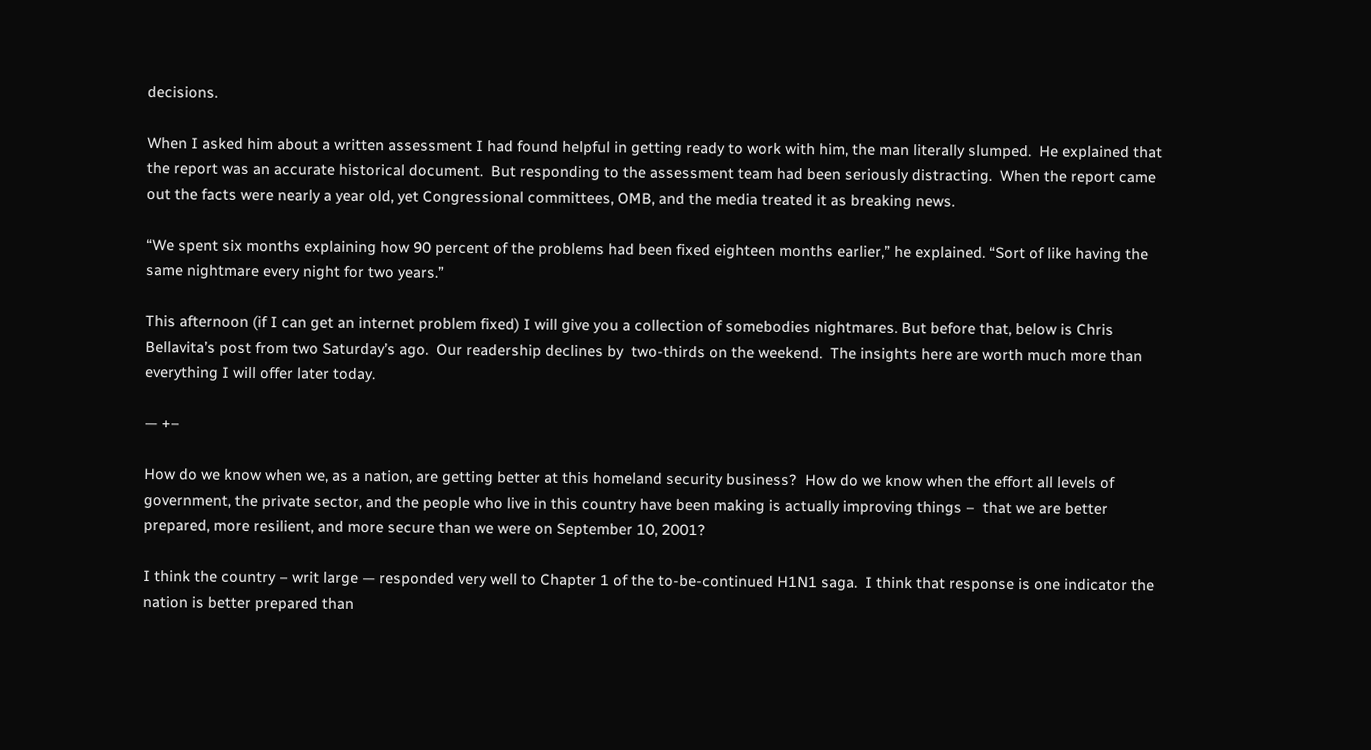decisions.

When I asked him about a written assessment I had found helpful in getting ready to work with him, the man literally slumped.  He explained that the report was an accurate historical document.  But responding to the assessment team had been seriously distracting.  When the report came out the facts were nearly a year old, yet Congressional committees, OMB, and the media treated it as breaking news.

“We spent six months explaining how 90 percent of the problems had been fixed eighteen months earlier,” he explained. “Sort of like having the same nightmare every night for two years.”

This afternoon (if I can get an internet problem fixed) I will give you a collection of somebodies nightmares. But before that, below is Chris Bellavita’s post from two Saturday’s ago.  Our readership declines by  two-thirds on the weekend.  The insights here are worth much more than everything I will offer later today.

— +–

How do we know when we, as a nation, are getting better at this homeland security business?  How do we know when the effort all levels of government, the private sector, and the people who live in this country have been making is actually improving things –  that we are better prepared, more resilient, and more secure than we were on September 10, 2001?

I think the country – writ large — responded very well to Chapter 1 of the to-be-continued H1N1 saga.  I think that response is one indicator the nation is better prepared than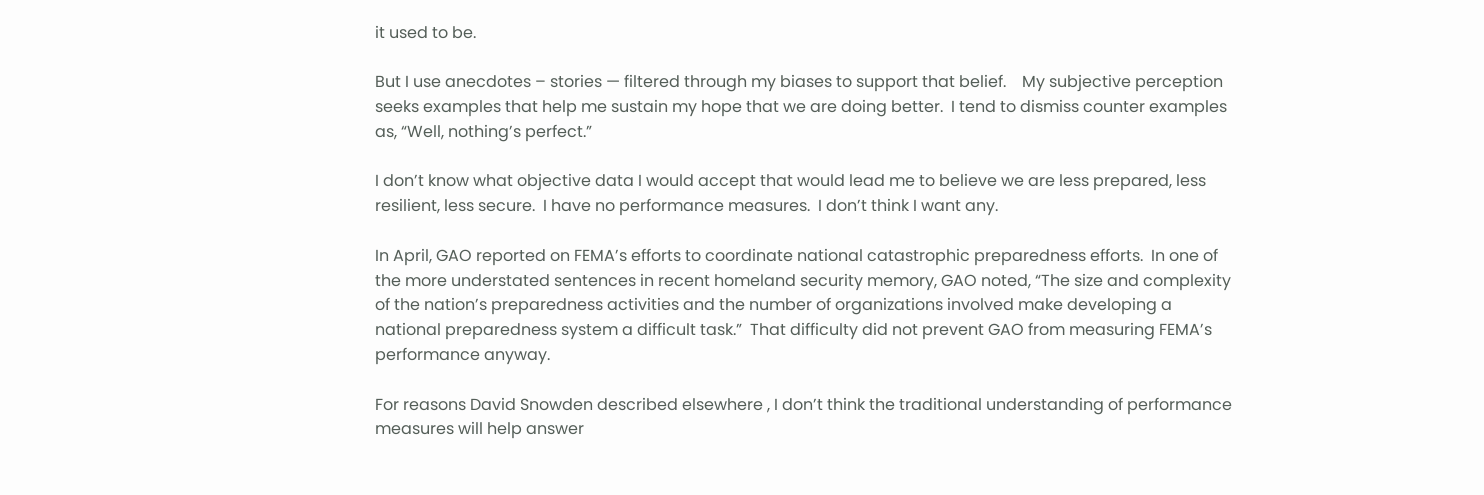it used to be.

But I use anecdotes – stories — filtered through my biases to support that belief.    My subjective perception seeks examples that help me sustain my hope that we are doing better.  I tend to dismiss counter examples as, “Well, nothing’s perfect.”

I don’t know what objective data I would accept that would lead me to believe we are less prepared, less resilient, less secure.  I have no performance measures.  I don’t think I want any.

In April, GAO reported on FEMA’s efforts to coordinate national catastrophic preparedness efforts.  In one of the more understated sentences in recent homeland security memory, GAO noted, “The size and complexity of the nation’s preparedness activities and the number of organizations involved make developing a national preparedness system a difficult task.”  That difficulty did not prevent GAO from measuring FEMA’s performance anyway.

For reasons David Snowden described elsewhere , I don’t think the traditional understanding of performance measures will help answer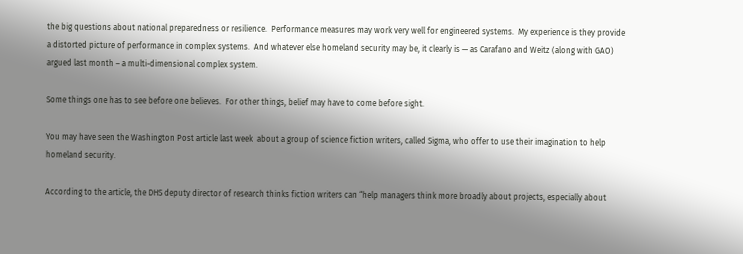the big questions about national preparedness or resilience.  Performance measures may work very well for engineered systems.  My experience is they provide a distorted picture of performance in complex systems.  And whatever else homeland security may be, it clearly is — as Carafano and Weitz (along with GAO) argued last month – a multi-dimensional complex system.

Some things one has to see before one believes.  For other things, belief may have to come before sight.

You may have seen the Washington Post article last week  about a group of science fiction writers, called Sigma, who offer to use their imagination to help homeland security.

According to the article, the DHS deputy director of research thinks fiction writers can “help managers think more broadly about projects, especially about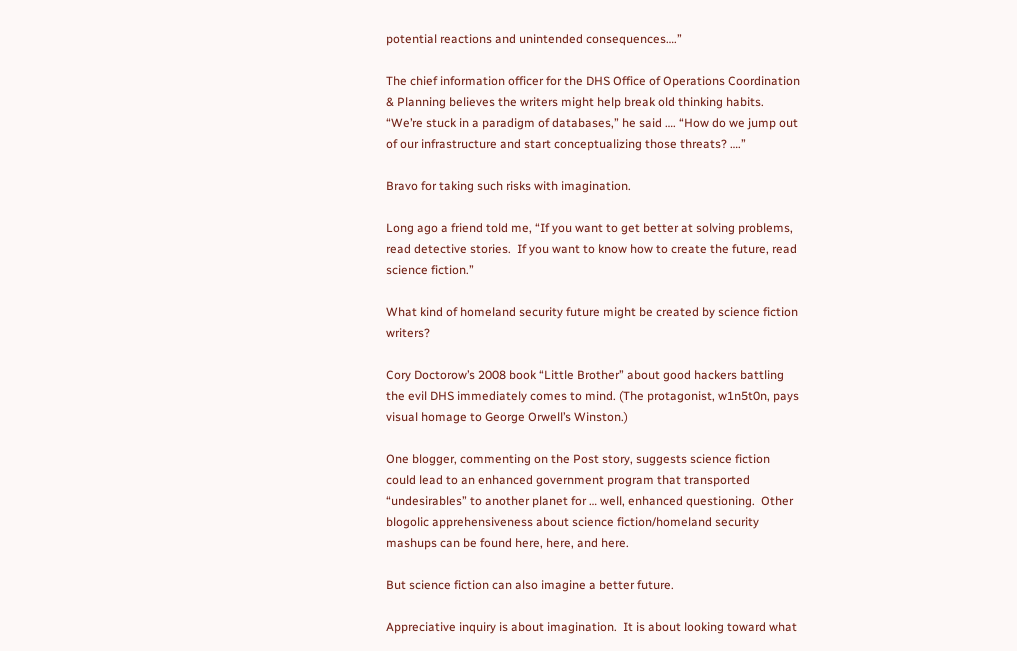potential reactions and unintended consequences….”

The chief information officer for the DHS Office of Operations Coordination & Planning believes the writers might help break old thinking habits.  “We’re stuck in a paradigm of databases,” he said …. “How do we jump out of our infrastructure and start conceptualizing those threats? ….”

Bravo for taking such risks with imagination.

Long ago a friend told me, “If you want to get better at solving problems, read detective stories.  If you want to know how to create the future, read science fiction.”

What kind of homeland security future might be created by science fiction writers?

Cory Doctorow’s 2008 book “Little Brother” about good hackers battling the evil DHS immediately comes to mind. (The protagonist, w1n5t0n, pays visual homage to George Orwell’s Winston.)

One blogger, commenting on the Post story, suggests science fiction could lead to an enhanced government program that transported “undesirables” to another planet for … well, enhanced questioning.  Other blogolic apprehensiveness about science fiction/homeland security mashups can be found here, here, and here.

But science fiction can also imagine a better future.

Appreciative inquiry is about imagination.  It is about looking toward what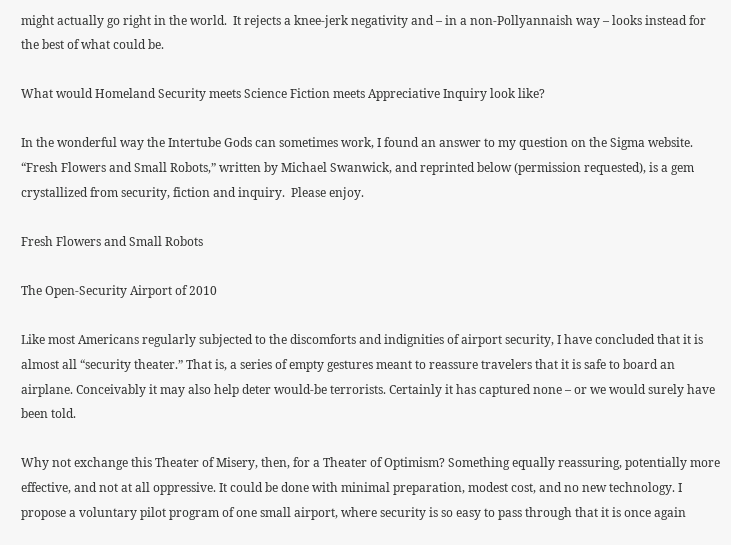might actually go right in the world.  It rejects a knee-jerk negativity and – in a non-Pollyannaish way – looks instead for the best of what could be.

What would Homeland Security meets Science Fiction meets Appreciative Inquiry look like?

In the wonderful way the Intertube Gods can sometimes work, I found an answer to my question on the Sigma website.  “Fresh Flowers and Small Robots,” written by Michael Swanwick, and reprinted below (permission requested), is a gem crystallized from security, fiction and inquiry.  Please enjoy.

Fresh Flowers and Small Robots

The Open-Security Airport of 2010

Like most Americans regularly subjected to the discomforts and indignities of airport security, I have concluded that it is almost all “security theater.” That is, a series of empty gestures meant to reassure travelers that it is safe to board an airplane. Conceivably it may also help deter would-be terrorists. Certainly it has captured none – or we would surely have been told.

Why not exchange this Theater of Misery, then, for a Theater of Optimism? Something equally reassuring, potentially more effective, and not at all oppressive. It could be done with minimal preparation, modest cost, and no new technology. I propose a voluntary pilot program of one small airport, where security is so easy to pass through that it is once again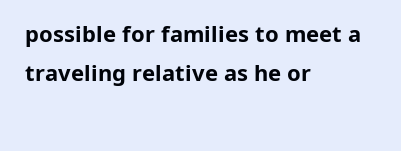possible for families to meet a traveling relative as he or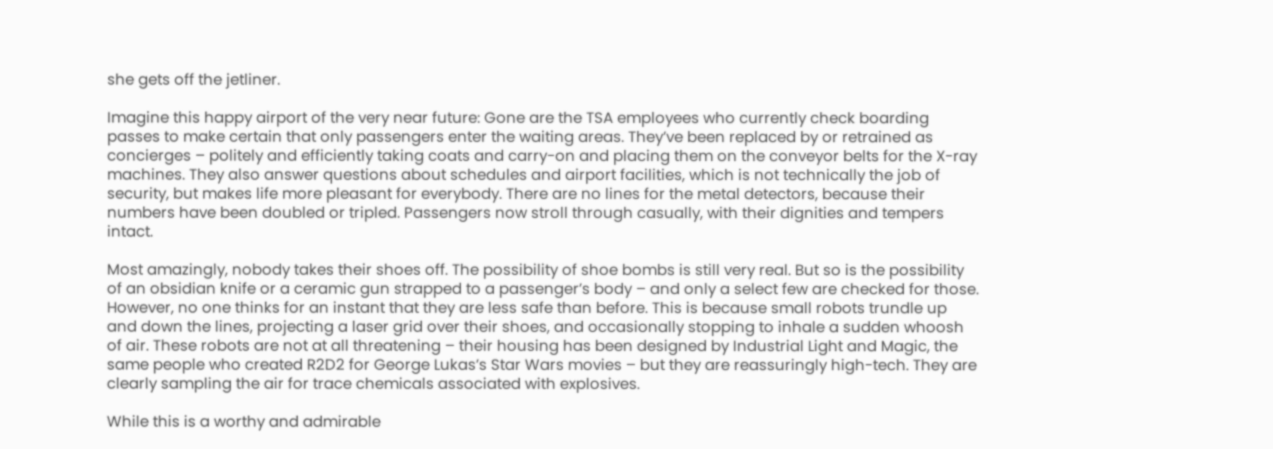she gets off the jetliner.

Imagine this happy airport of the very near future: Gone are the TSA employees who currently check boarding passes to make certain that only passengers enter the waiting areas. They’ve been replaced by or retrained as concierges – politely and efficiently taking coats and carry-on and placing them on the conveyor belts for the X-ray machines. They also answer questions about schedules and airport facilities, which is not technically the job of security, but makes life more pleasant for everybody. There are no lines for the metal detectors, because their numbers have been doubled or tripled. Passengers now stroll through casually, with their dignities and tempers intact.

Most amazingly, nobody takes their shoes off. The possibility of shoe bombs is still very real. But so is the possibility of an obsidian knife or a ceramic gun strapped to a passenger’s body – and only a select few are checked for those. However, no one thinks for an instant that they are less safe than before. This is because small robots trundle up and down the lines, projecting a laser grid over their shoes, and occasionally stopping to inhale a sudden whoosh of air. These robots are not at all threatening – their housing has been designed by Industrial Light and Magic, the same people who created R2D2 for George Lukas’s Star Wars movies – but they are reassuringly high-tech. They are clearly sampling the air for trace chemicals associated with explosives.

While this is a worthy and admirable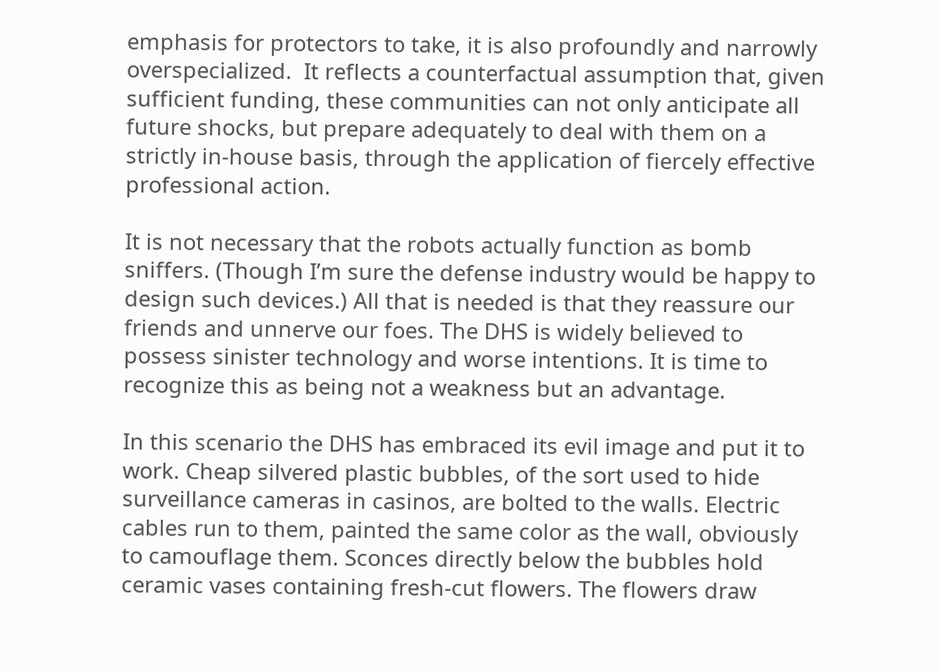emphasis for protectors to take, it is also profoundly and narrowly overspecialized.  It reflects a counterfactual assumption that, given sufficient funding, these communities can not only anticipate all future shocks, but prepare adequately to deal with them on a strictly in-house basis, through the application of fiercely effective professional action.

It is not necessary that the robots actually function as bomb sniffers. (Though I’m sure the defense industry would be happy to design such devices.) All that is needed is that they reassure our friends and unnerve our foes. The DHS is widely believed to possess sinister technology and worse intentions. It is time to recognize this as being not a weakness but an advantage.

In this scenario the DHS has embraced its evil image and put it to work. Cheap silvered plastic bubbles, of the sort used to hide surveillance cameras in casinos, are bolted to the walls. Electric cables run to them, painted the same color as the wall, obviously to camouflage them. Sconces directly below the bubbles hold ceramic vases containing fresh-cut flowers. The flowers draw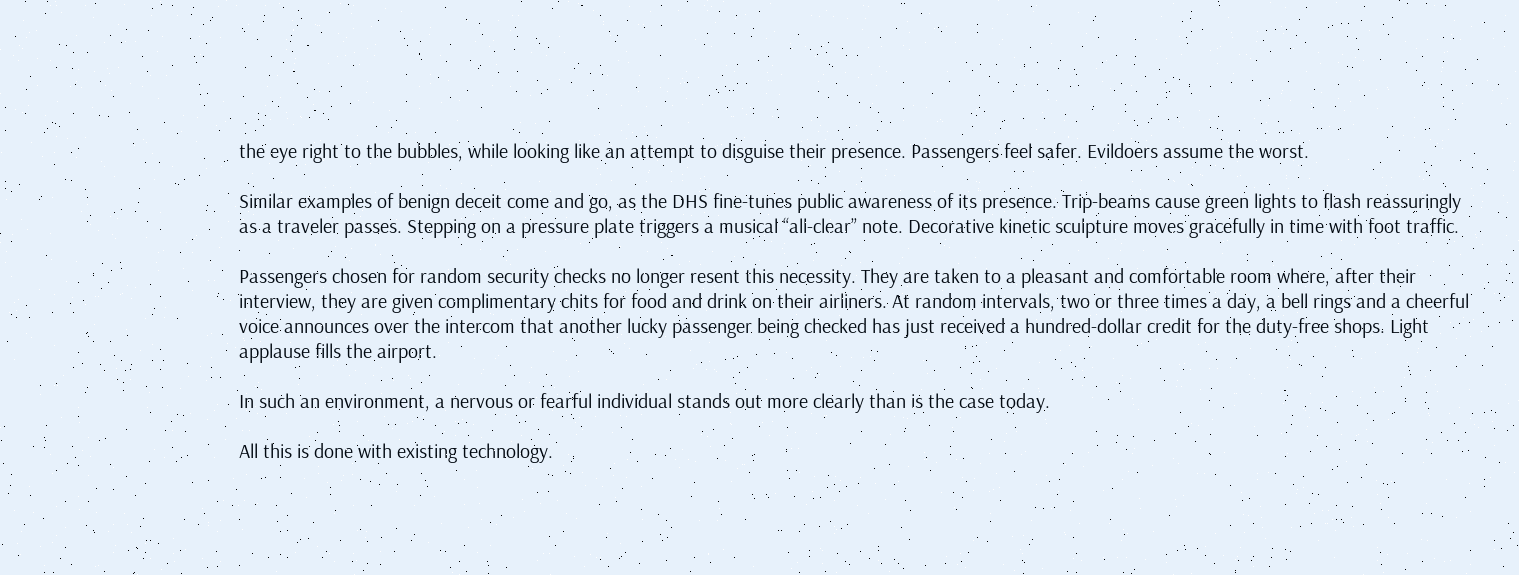the eye right to the bubbles, while looking like an attempt to disguise their presence. Passengers feel safer. Evildoers assume the worst.

Similar examples of benign deceit come and go, as the DHS fine-tunes public awareness of its presence. Trip-beams cause green lights to flash reassuringly as a traveler passes. Stepping on a pressure plate triggers a musical “all-clear” note. Decorative kinetic sculpture moves gracefully in time with foot traffic.

Passengers chosen for random security checks no longer resent this necessity. They are taken to a pleasant and comfortable room where, after their interview, they are given complimentary chits for food and drink on their airliners. At random intervals, two or three times a day, a bell rings and a cheerful voice announces over the intercom that another lucky passenger being checked has just received a hundred-dollar credit for the duty-free shops. Light applause fills the airport.

In such an environment, a nervous or fearful individual stands out more clearly than is the case today.

All this is done with existing technology.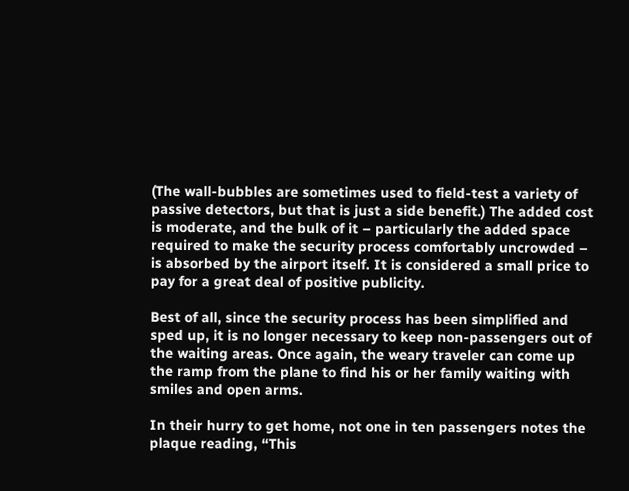(The wall-bubbles are sometimes used to field-test a variety of passive detectors, but that is just a side benefit.) The added cost is moderate, and the bulk of it – particularly the added space required to make the security process comfortably uncrowded – is absorbed by the airport itself. It is considered a small price to pay for a great deal of positive publicity.

Best of all, since the security process has been simplified and sped up, it is no longer necessary to keep non-passengers out of the waiting areas. Once again, the weary traveler can come up the ramp from the plane to find his or her family waiting with smiles and open arms.

In their hurry to get home, not one in ten passengers notes the plaque reading, “This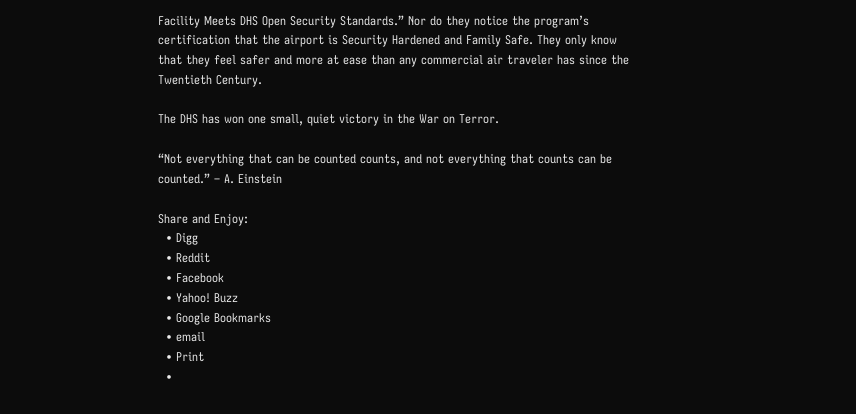Facility Meets DHS Open Security Standards.” Nor do they notice the program’s certification that the airport is Security Hardened and Family Safe. They only know that they feel safer and more at ease than any commercial air traveler has since the Twentieth Century.

The DHS has won one small, quiet victory in the War on Terror.

“Not everything that can be counted counts, and not everything that counts can be counted.” – A. Einstein

Share and Enjoy:
  • Digg
  • Reddit
  • Facebook
  • Yahoo! Buzz
  • Google Bookmarks
  • email
  • Print
  •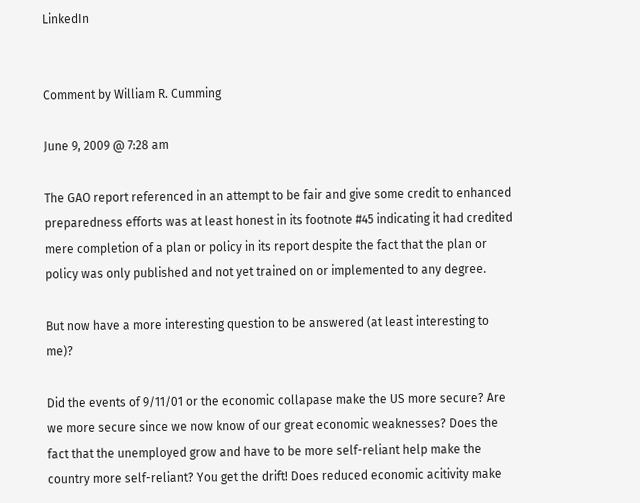LinkedIn


Comment by William R. Cumming

June 9, 2009 @ 7:28 am

The GAO report referenced in an attempt to be fair and give some credit to enhanced preparedness efforts was at least honest in its footnote #45 indicating it had credited mere completion of a plan or policy in its report despite the fact that the plan or policy was only published and not yet trained on or implemented to any degree.

But now have a more interesting question to be answered (at least interesting to me)?

Did the events of 9/11/01 or the economic collapase make the US more secure? Are we more secure since we now know of our great economic weaknesses? Does the fact that the unemployed grow and have to be more self-reliant help make the country more self-reliant? You get the drift! Does reduced economic acitivity make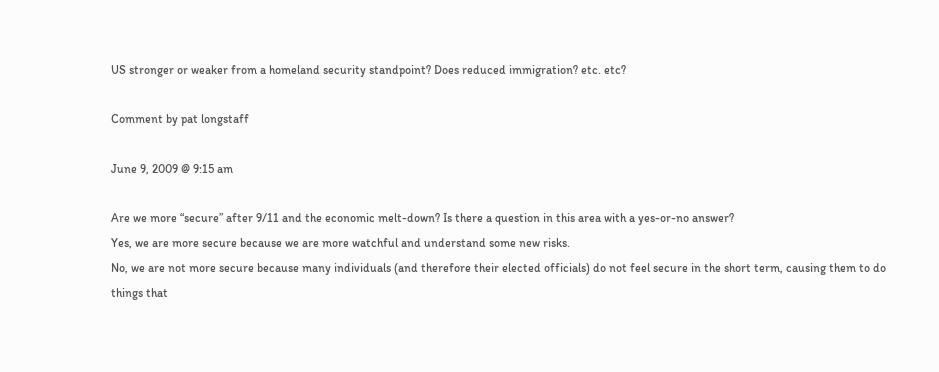US stronger or weaker from a homeland security standpoint? Does reduced immigration? etc. etc?

Comment by pat longstaff

June 9, 2009 @ 9:15 am

Are we more “secure” after 9/11 and the economic melt-down? Is there a question in this area with a yes-or-no answer?
Yes, we are more secure because we are more watchful and understand some new risks.
No, we are not more secure because many individuals (and therefore their elected officials) do not feel secure in the short term, causing them to do things that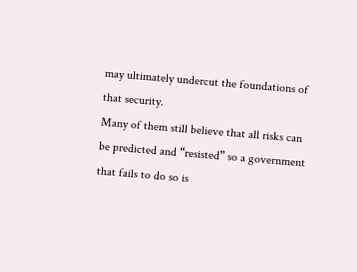may ultimately undercut the foundations of that security.
Many of them still believe that all risks can be predicted and “resisted” so a government that fails to do so is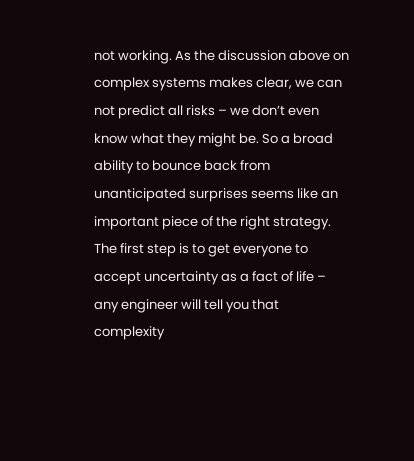not working. As the discussion above on complex systems makes clear, we can not predict all risks – we don’t even know what they might be. So a broad ability to bounce back from unanticipated surprises seems like an important piece of the right strategy.
The first step is to get everyone to accept uncertainty as a fact of life – any engineer will tell you that complexity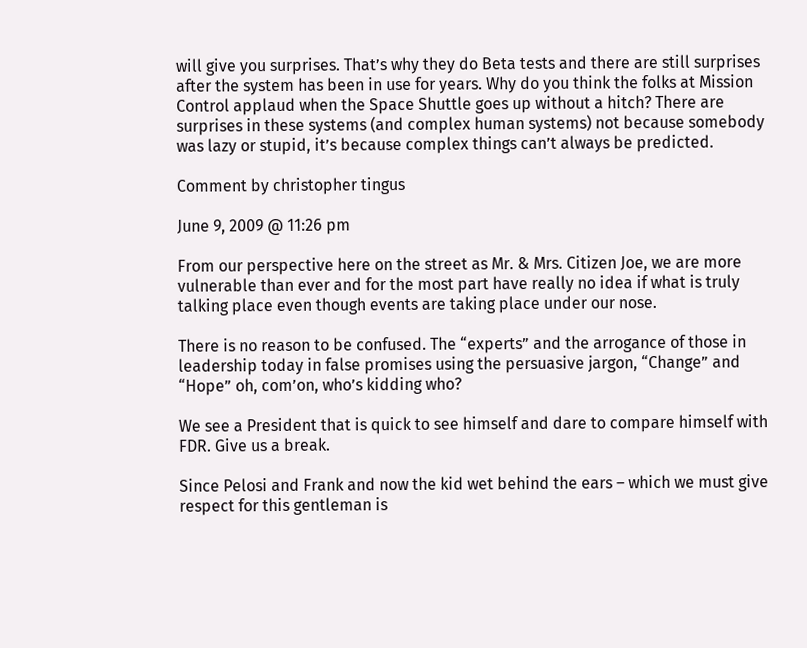will give you surprises. That’s why they do Beta tests and there are still surprises after the system has been in use for years. Why do you think the folks at Mission Control applaud when the Space Shuttle goes up without a hitch? There are surprises in these systems (and complex human systems) not because somebody was lazy or stupid, it’s because complex things can’t always be predicted.

Comment by christopher tingus

June 9, 2009 @ 11:26 pm

From our perspective here on the street as Mr. & Mrs. Citizen Joe, we are more vulnerable than ever and for the most part have really no idea if what is truly talking place even though events are taking place under our nose.

There is no reason to be confused. The “experts” and the arrogance of those in leadership today in false promises using the persuasive jargon, “Change” and “Hope” oh, com’on, who’s kidding who?

We see a President that is quick to see himself and dare to compare himself with FDR. Give us a break.

Since Pelosi and Frank and now the kid wet behind the ears – which we must give respect for this gentleman is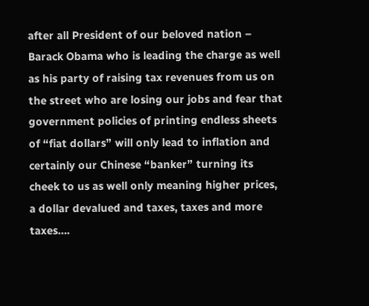after all President of our beloved nation – Barack Obama who is leading the charge as well as his party of raising tax revenues from us on the street who are losing our jobs and fear that government policies of printing endless sheets of “fiat dollars” will only lead to inflation and certainly our Chinese “banker” turning its cheek to us as well only meaning higher prices, a dollar devalued and taxes, taxes and more taxes….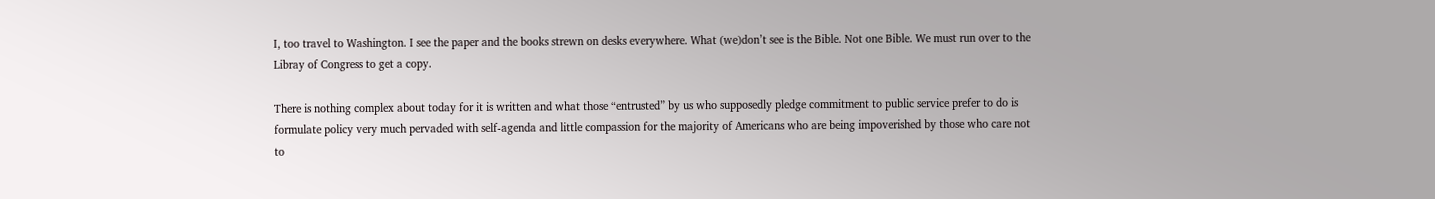I, too travel to Washington. I see the paper and the books strewn on desks everywhere. What (we)don’t see is the Bible. Not one Bible. We must run over to the Libray of Congress to get a copy.

There is nothing complex about today for it is written and what those “entrusted” by us who supposedly pledge commitment to public service prefer to do is formulate policy very much pervaded with self-agenda and little compassion for the majority of Americans who are being impoverished by those who care not to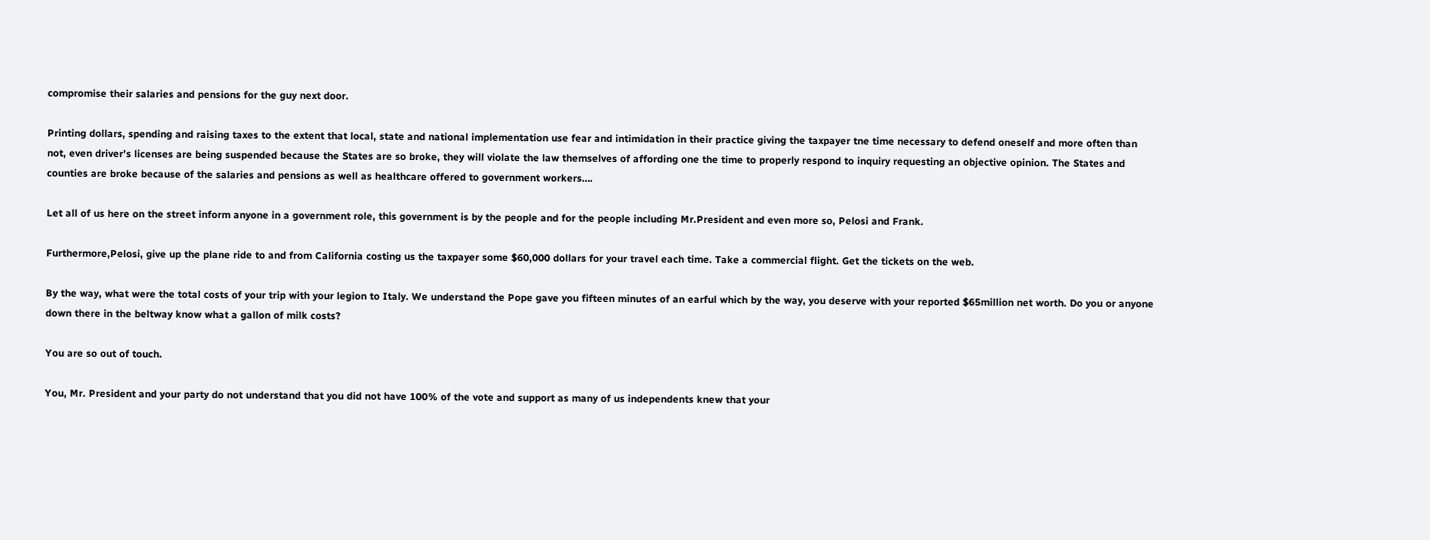compromise their salaries and pensions for the guy next door.

Printing dollars, spending and raising taxes to the extent that local, state and national implementation use fear and intimidation in their practice giving the taxpayer tne time necessary to defend oneself and more often than not, even driver’s licenses are being suspended because the States are so broke, they will violate the law themselves of affording one the time to properly respond to inquiry requesting an objective opinion. The States and counties are broke because of the salaries and pensions as well as healthcare offered to government workers….

Let all of us here on the street inform anyone in a government role, this government is by the people and for the people including Mr.President and even more so, Pelosi and Frank.

Furthermore,Pelosi, give up the plane ride to and from California costing us the taxpayer some $60,000 dollars for your travel each time. Take a commercial flight. Get the tickets on the web.

By the way, what were the total costs of your trip with your legion to Italy. We understand the Pope gave you fifteen minutes of an earful which by the way, you deserve with your reported $65million net worth. Do you or anyone down there in the beltway know what a gallon of milk costs?

You are so out of touch.

You, Mr. President and your party do not understand that you did not have 100% of the vote and support as many of us independents knew that your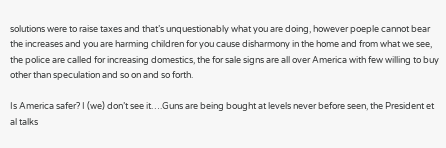solutions were to raise taxes and that’s unquestionably what you are doing, however poeple cannot bear the increases and you are harming children for you cause disharmony in the home and from what we see, the police are called for increasing domestics, the for sale signs are all over America with few willing to buy other than speculation and so on and so forth.

Is America safer? I (we) don’t see it….Guns are being bought at levels never before seen, the President et al talks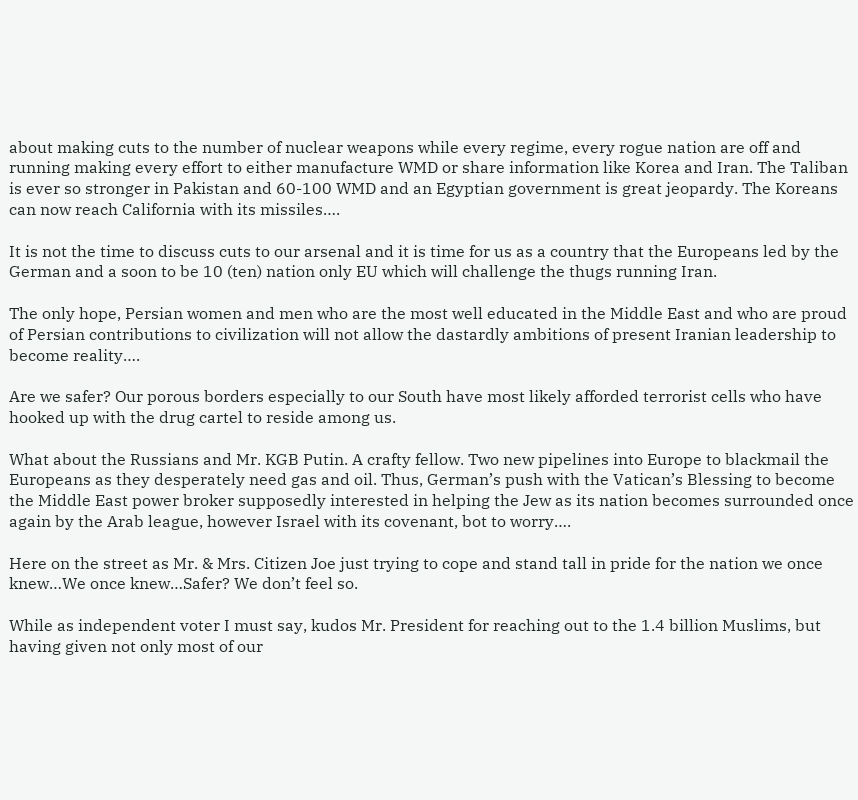about making cuts to the number of nuclear weapons while every regime, every rogue nation are off and running making every effort to either manufacture WMD or share information like Korea and Iran. The Taliban is ever so stronger in Pakistan and 60-100 WMD and an Egyptian government is great jeopardy. The Koreans can now reach California with its missiles….

It is not the time to discuss cuts to our arsenal and it is time for us as a country that the Europeans led by the German and a soon to be 10 (ten) nation only EU which will challenge the thugs running Iran.

The only hope, Persian women and men who are the most well educated in the Middle East and who are proud of Persian contributions to civilization will not allow the dastardly ambitions of present Iranian leadership to become reality….

Are we safer? Our porous borders especially to our South have most likely afforded terrorist cells who have hooked up with the drug cartel to reside among us.

What about the Russians and Mr. KGB Putin. A crafty fellow. Two new pipelines into Europe to blackmail the Europeans as they desperately need gas and oil. Thus, German’s push with the Vatican’s Blessing to become the Middle East power broker supposedly interested in helping the Jew as its nation becomes surrounded once again by the Arab league, however Israel with its covenant, bot to worry….

Here on the street as Mr. & Mrs. Citizen Joe just trying to cope and stand tall in pride for the nation we once knew…We once knew…Safer? We don’t feel so.

While as independent voter I must say, kudos Mr. President for reaching out to the 1.4 billion Muslims, but having given not only most of our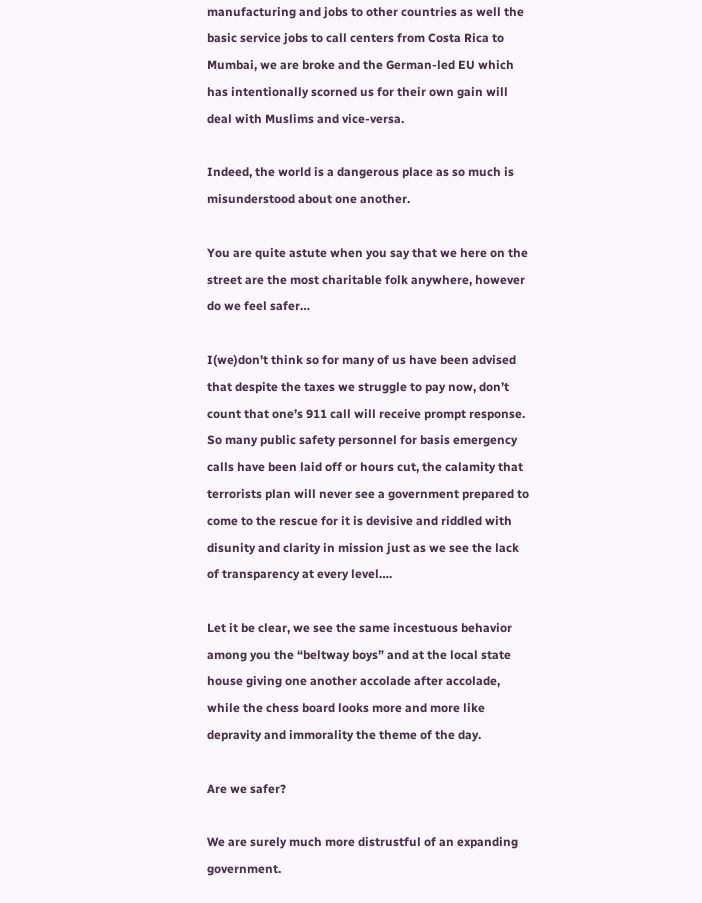manufacturing and jobs to other countries as well the basic service jobs to call centers from Costa Rica to Mumbai, we are broke and the German-led EU which has intentionally scorned us for their own gain will deal with Muslims and vice-versa.

Indeed, the world is a dangerous place as so much is misunderstood about one another.

You are quite astute when you say that we here on the street are the most charitable folk anywhere, however do we feel safer…

I(we)don’t think so for many of us have been advised that despite the taxes we struggle to pay now, don’t count that one’s 911 call will receive prompt response. So many public safety personnel for basis emergency calls have been laid off or hours cut, the calamity that terrorists plan will never see a government prepared to come to the rescue for it is devisive and riddled with disunity and clarity in mission just as we see the lack of transparency at every level….

Let it be clear, we see the same incestuous behavior among you the “beltway boys” and at the local state house giving one another accolade after accolade, while the chess board looks more and more like depravity and immorality the theme of the day.

Are we safer?

We are surely much more distrustful of an expanding government.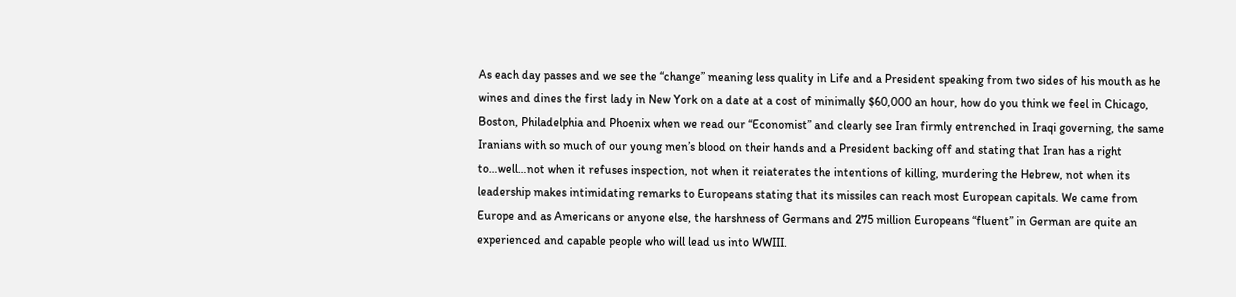As each day passes and we see the “change” meaning less quality in Life and a President speaking from two sides of his mouth as he wines and dines the first lady in New York on a date at a cost of minimally $60,000 an hour, how do you think we feel in Chicago, Boston, Philadelphia and Phoenix when we read our “Economist” and clearly see Iran firmly entrenched in Iraqi governing, the same Iranians with so much of our young men’s blood on their hands and a President backing off and stating that Iran has a right to…well…not when it refuses inspection, not when it reiaterates the intentions of killing, murdering the Hebrew, not when its leadership makes intimidating remarks to Europeans stating that its missiles can reach most European capitals. We came from Europe and as Americans or anyone else, the harshness of Germans and 275 million Europeans “fluent” in German are quite an experienced and capable people who will lead us into WWIII.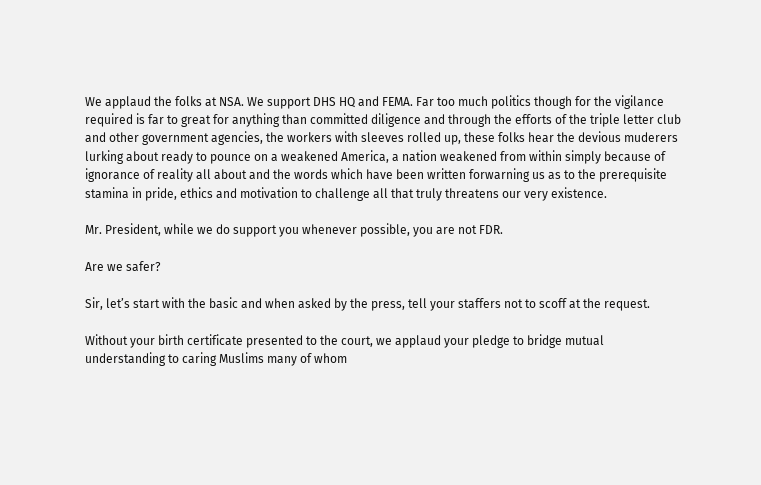We applaud the folks at NSA. We support DHS HQ and FEMA. Far too much politics though for the vigilance required is far to great for anything than committed diligence and through the efforts of the triple letter club and other government agencies, the workers with sleeves rolled up, these folks hear the devious muderers lurking about ready to pounce on a weakened America, a nation weakened from within simply because of ignorance of reality all about and the words which have been written forwarning us as to the prerequisite stamina in pride, ethics and motivation to challenge all that truly threatens our very existence.

Mr. President, while we do support you whenever possible, you are not FDR.

Are we safer?

Sir, let’s start with the basic and when asked by the press, tell your staffers not to scoff at the request.

Without your birth certificate presented to the court, we applaud your pledge to bridge mutual understanding to caring Muslims many of whom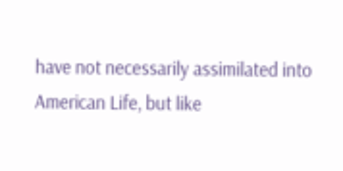have not necessarily assimilated into American Life, but like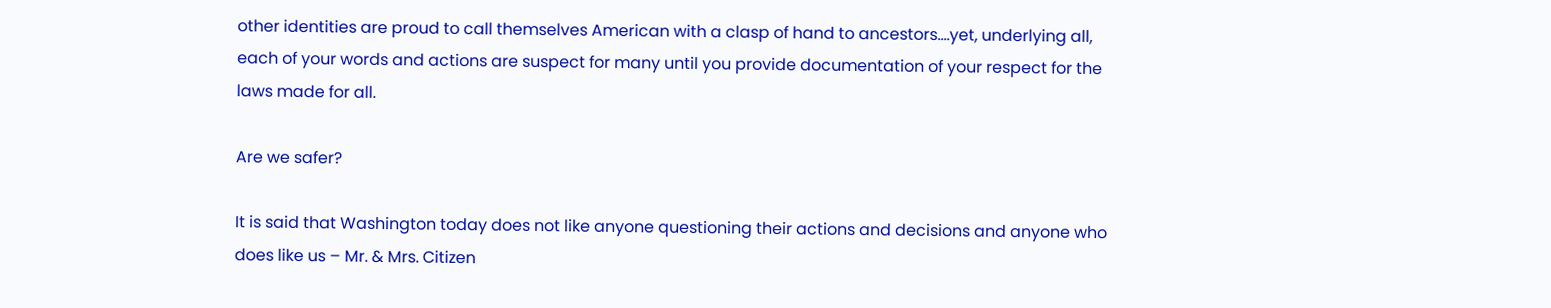other identities are proud to call themselves American with a clasp of hand to ancestors….yet, underlying all, each of your words and actions are suspect for many until you provide documentation of your respect for the laws made for all.

Are we safer?

It is said that Washington today does not like anyone questioning their actions and decisions and anyone who does like us – Mr. & Mrs. Citizen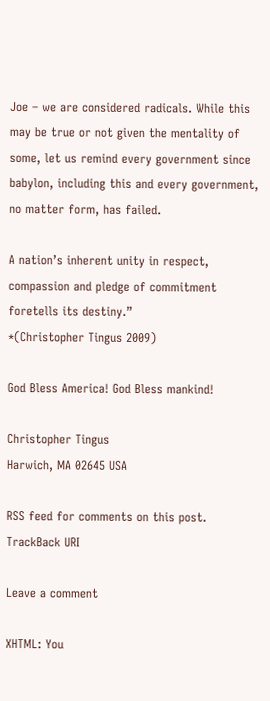Joe – we are considered radicals. While this may be true or not given the mentality of some, let us remind every government since babylon, including this and every government, no matter form, has failed.

A nation’s inherent unity in respect, compassion and pledge of commitment foretells its destiny.”
*(Christopher Tingus 2009)

God Bless America! God Bless mankind!

Christopher Tingus
Harwich, MA 02645 USA

RSS feed for comments on this post. TrackBack URI

Leave a comment

XHTML: You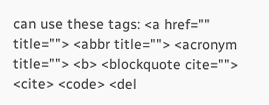can use these tags: <a href="" title=""> <abbr title=""> <acronym title=""> <b> <blockquote cite=""> <cite> <code> <del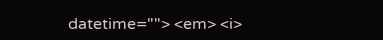datetime=""> <em> <i>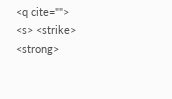<q cite=""> <s> <strike> <strong>